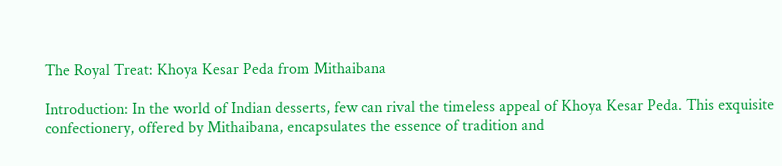The Royal Treat: Khoya Kesar Peda from Mithaibana

Introduction: In the world of Indian desserts, few can rival the timeless appeal of Khoya Kesar Peda. This exquisite confectionery, offered by Mithaibana, encapsulates the essence of tradition and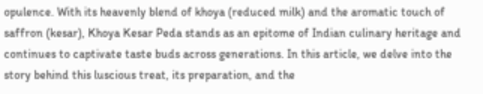opulence. With its heavenly blend of khoya (reduced milk) and the aromatic touch of saffron (kesar), Khoya Kesar Peda stands as an epitome of Indian culinary heritage and continues to captivate taste buds across generations. In this article, we delve into the story behind this luscious treat, its preparation, and the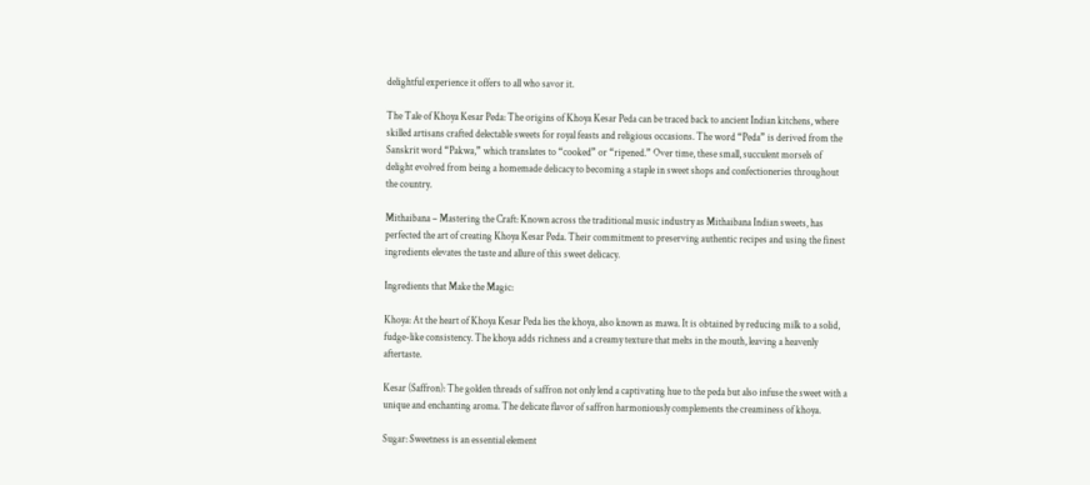delightful experience it offers to all who savor it.

The Tale of Khoya Kesar Peda: The origins of Khoya Kesar Peda can be traced back to ancient Indian kitchens, where skilled artisans crafted delectable sweets for royal feasts and religious occasions. The word “Peda” is derived from the Sanskrit word “Pakwa,” which translates to “cooked” or “ripened.” Over time, these small, succulent morsels of delight evolved from being a homemade delicacy to becoming a staple in sweet shops and confectioneries throughout the country.

Mithaibana – Mastering the Craft: Known across the traditional music industry as Mithaibana Indian sweets, has perfected the art of creating Khoya Kesar Peda. Their commitment to preserving authentic recipes and using the finest ingredients elevates the taste and allure of this sweet delicacy.

Ingredients that Make the Magic:

Khoya: At the heart of Khoya Kesar Peda lies the khoya, also known as mawa. It is obtained by reducing milk to a solid, fudge-like consistency. The khoya adds richness and a creamy texture that melts in the mouth, leaving a heavenly aftertaste.

Kesar (Saffron): The golden threads of saffron not only lend a captivating hue to the peda but also infuse the sweet with a unique and enchanting aroma. The delicate flavor of saffron harmoniously complements the creaminess of khoya.

Sugar: Sweetness is an essential element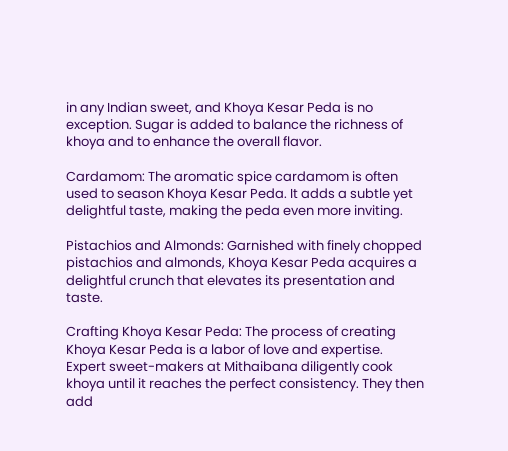in any Indian sweet, and Khoya Kesar Peda is no exception. Sugar is added to balance the richness of khoya and to enhance the overall flavor.

Cardamom: The aromatic spice cardamom is often used to season Khoya Kesar Peda. It adds a subtle yet delightful taste, making the peda even more inviting.

Pistachios and Almonds: Garnished with finely chopped pistachios and almonds, Khoya Kesar Peda acquires a delightful crunch that elevates its presentation and taste.

Crafting Khoya Kesar Peda: The process of creating Khoya Kesar Peda is a labor of love and expertise. Expert sweet-makers at Mithaibana diligently cook khoya until it reaches the perfect consistency. They then add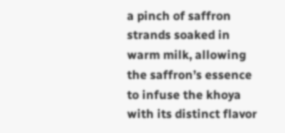a pinch of saffron strands soaked in warm milk, allowing the saffron’s essence to infuse the khoya with its distinct flavor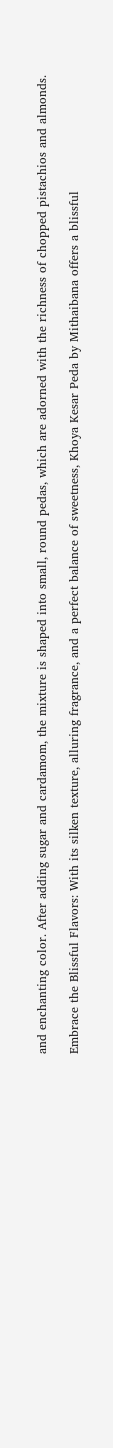and enchanting color. After adding sugar and cardamom, the mixture is shaped into small, round pedas, which are adorned with the richness of chopped pistachios and almonds.

Embrace the Blissful Flavors: With its silken texture, alluring fragrance, and a perfect balance of sweetness, Khoya Kesar Peda by Mithaibana offers a blissful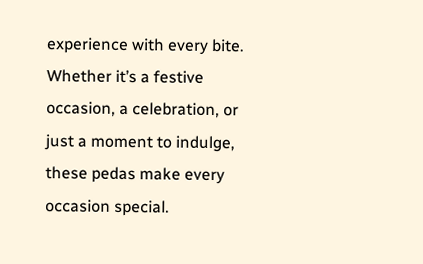experience with every bite. Whether it’s a festive occasion, a celebration, or just a moment to indulge, these pedas make every occasion special.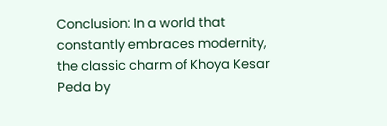Conclusion: In a world that constantly embraces modernity, the classic charm of Khoya Kesar Peda by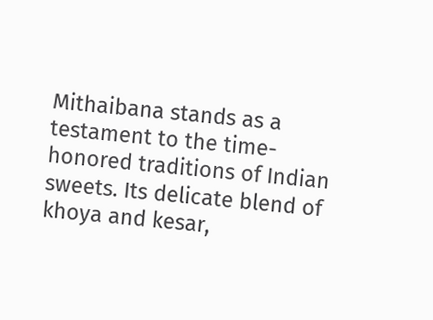Mithaibana stands as a testament to the time-honored traditions of Indian sweets. Its delicate blend of khoya and kesar,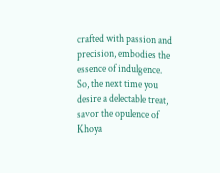crafted with passion and precision, embodies the essence of indulgence. So, the next time you desire a delectable treat, savor the opulence of Khoya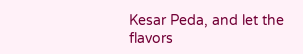Kesar Peda, and let the flavors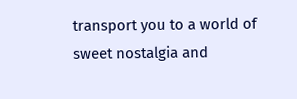transport you to a world of sweet nostalgia and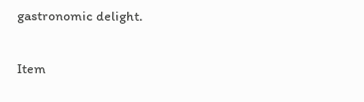gastronomic delight.

Item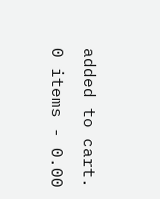added to cart.
0 items - 0.00